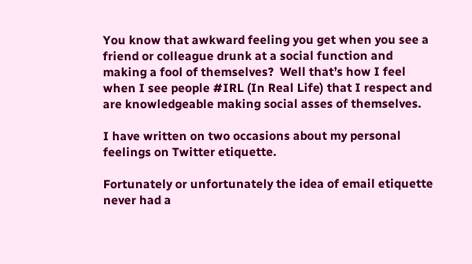You know that awkward feeling you get when you see a friend or colleague drunk at a social function and making a fool of themselves?  Well that’s how I feel when I see people #IRL (In Real Life) that I respect and are knowledgeable making social asses of themselves.

I have written on two occasions about my personal feelings on Twitter etiquette.

Fortunately or unfortunately the idea of email etiquette never had a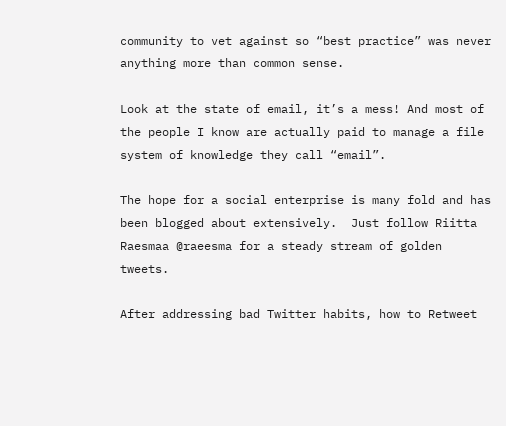community to vet against so “best practice” was never anything more than common sense.

Look at the state of email, it’s a mess! And most of the people I know are actually paid to manage a file system of knowledge they call “email”.

The hope for a social enterprise is many fold and has been blogged about extensively.  Just follow Riitta Raesmaa @raeesma for a steady stream of golden tweets.

After addressing bad Twitter habits, how to Retweet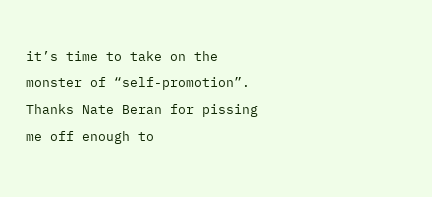it’s time to take on the monster of “self-promotion”.  Thanks Nate Beran for pissing me off enough to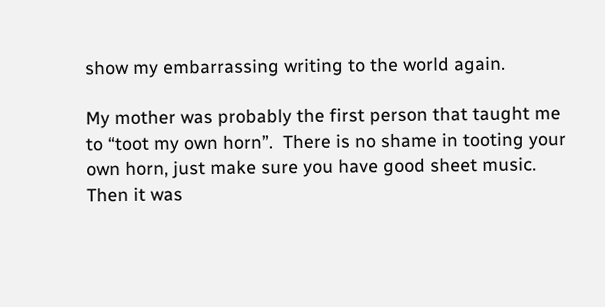show my embarrassing writing to the world again.

My mother was probably the first person that taught me to “toot my own horn”.  There is no shame in tooting your own horn, just make sure you have good sheet music.  Then it was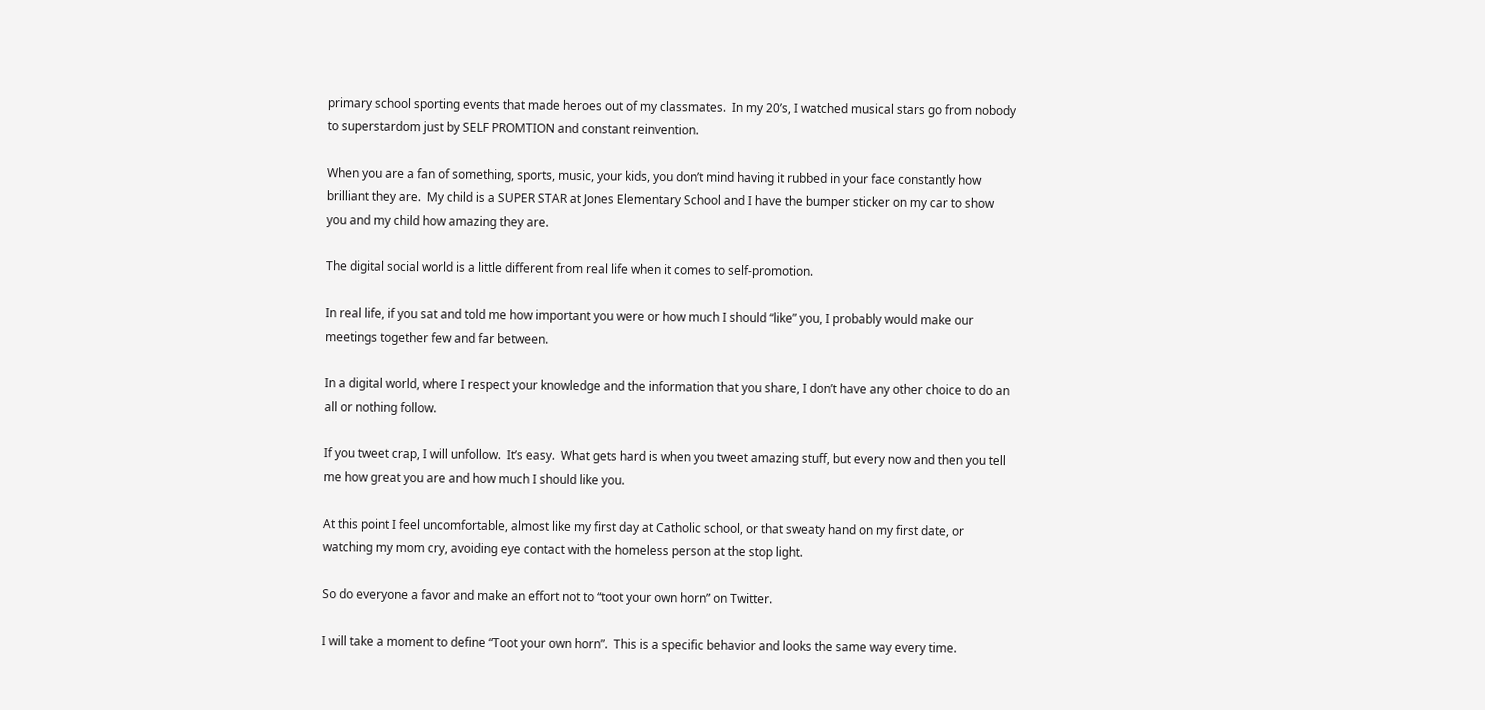primary school sporting events that made heroes out of my classmates.  In my 20’s, I watched musical stars go from nobody to superstardom just by SELF PROMTION and constant reinvention.

When you are a fan of something, sports, music, your kids, you don’t mind having it rubbed in your face constantly how brilliant they are.  My child is a SUPER STAR at Jones Elementary School and I have the bumper sticker on my car to show you and my child how amazing they are.

The digital social world is a little different from real life when it comes to self-promotion.

In real life, if you sat and told me how important you were or how much I should “like” you, I probably would make our meetings together few and far between.

In a digital world, where I respect your knowledge and the information that you share, I don’t have any other choice to do an all or nothing follow.

If you tweet crap, I will unfollow.  It’s easy.  What gets hard is when you tweet amazing stuff, but every now and then you tell me how great you are and how much I should like you.

At this point I feel uncomfortable, almost like my first day at Catholic school, or that sweaty hand on my first date, or watching my mom cry, avoiding eye contact with the homeless person at the stop light.

So do everyone a favor and make an effort not to “toot your own horn” on Twitter.

I will take a moment to define “Toot your own horn”.  This is a specific behavior and looks the same way every time.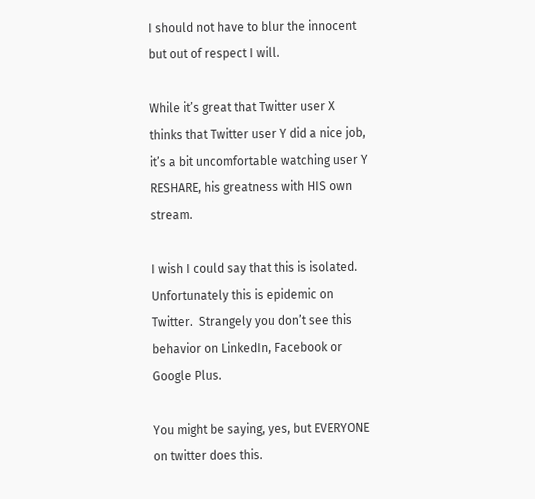I should not have to blur the innocent but out of respect I will.

While it’s great that Twitter user X thinks that Twitter user Y did a nice job, it’s a bit uncomfortable watching user Y RESHARE, his greatness with HIS own stream.

I wish I could say that this is isolated.  Unfortunately this is epidemic on Twitter.  Strangely you don’t see this behavior on LinkedIn, Facebook or Google Plus.

You might be saying, yes, but EVERYONE on twitter does this.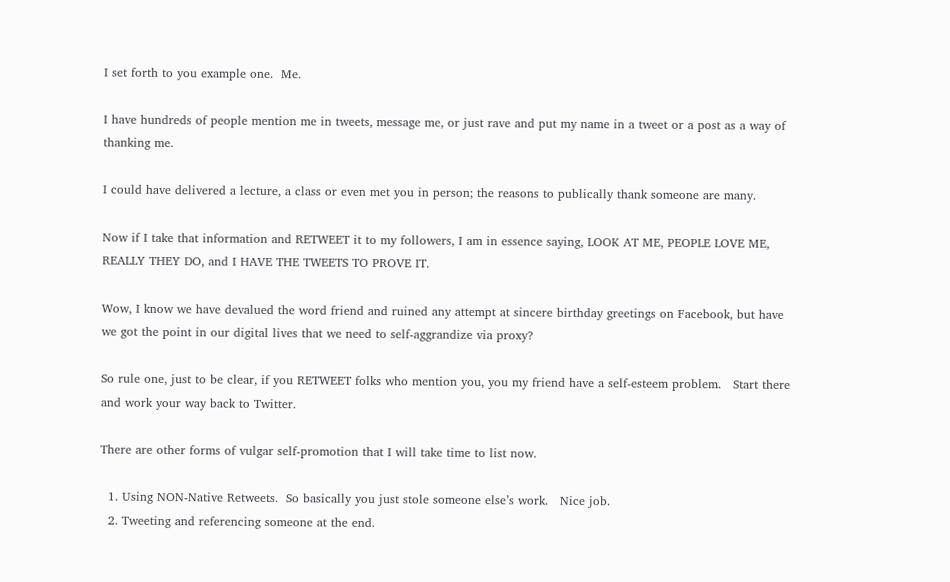I set forth to you example one.  Me.

I have hundreds of people mention me in tweets, message me, or just rave and put my name in a tweet or a post as a way of thanking me.

I could have delivered a lecture, a class or even met you in person; the reasons to publically thank someone are many.

Now if I take that information and RETWEET it to my followers, I am in essence saying, LOOK AT ME, PEOPLE LOVE ME, REALLY THEY DO, and I HAVE THE TWEETS TO PROVE IT.

Wow, I know we have devalued the word friend and ruined any attempt at sincere birthday greetings on Facebook, but have we got the point in our digital lives that we need to self-aggrandize via proxy?

So rule one, just to be clear, if you RETWEET folks who mention you, you my friend have a self-esteem problem.   Start there and work your way back to Twitter.

There are other forms of vulgar self-promotion that I will take time to list now.

  1. Using NON-Native Retweets.  So basically you just stole someone else’s work.   Nice job.
  2. Tweeting and referencing someone at the end.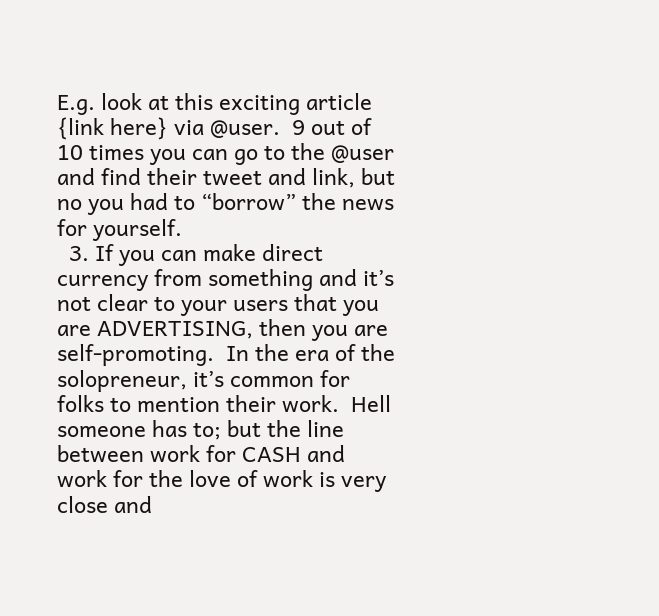E.g. look at this exciting article {link here} via @user.  9 out of 10 times you can go to the @user and find their tweet and link, but no you had to “borrow” the news for yourself.
  3. If you can make direct currency from something and it’s not clear to your users that you are ADVERTISING, then you are self-promoting.  In the era of the solopreneur, it’s common for folks to mention their work.  Hell someone has to; but the line between work for CASH and work for the love of work is very close and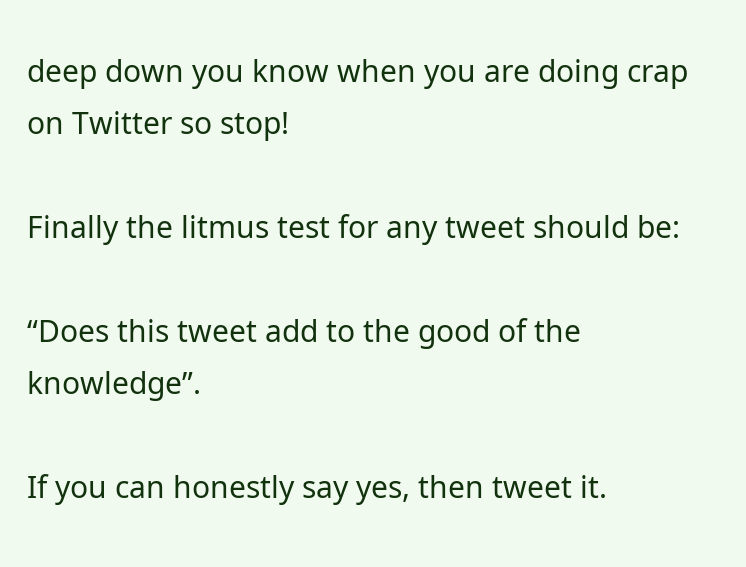deep down you know when you are doing crap on Twitter so stop!

Finally the litmus test for any tweet should be:

“Does this tweet add to the good of the knowledge”.

If you can honestly say yes, then tweet it.